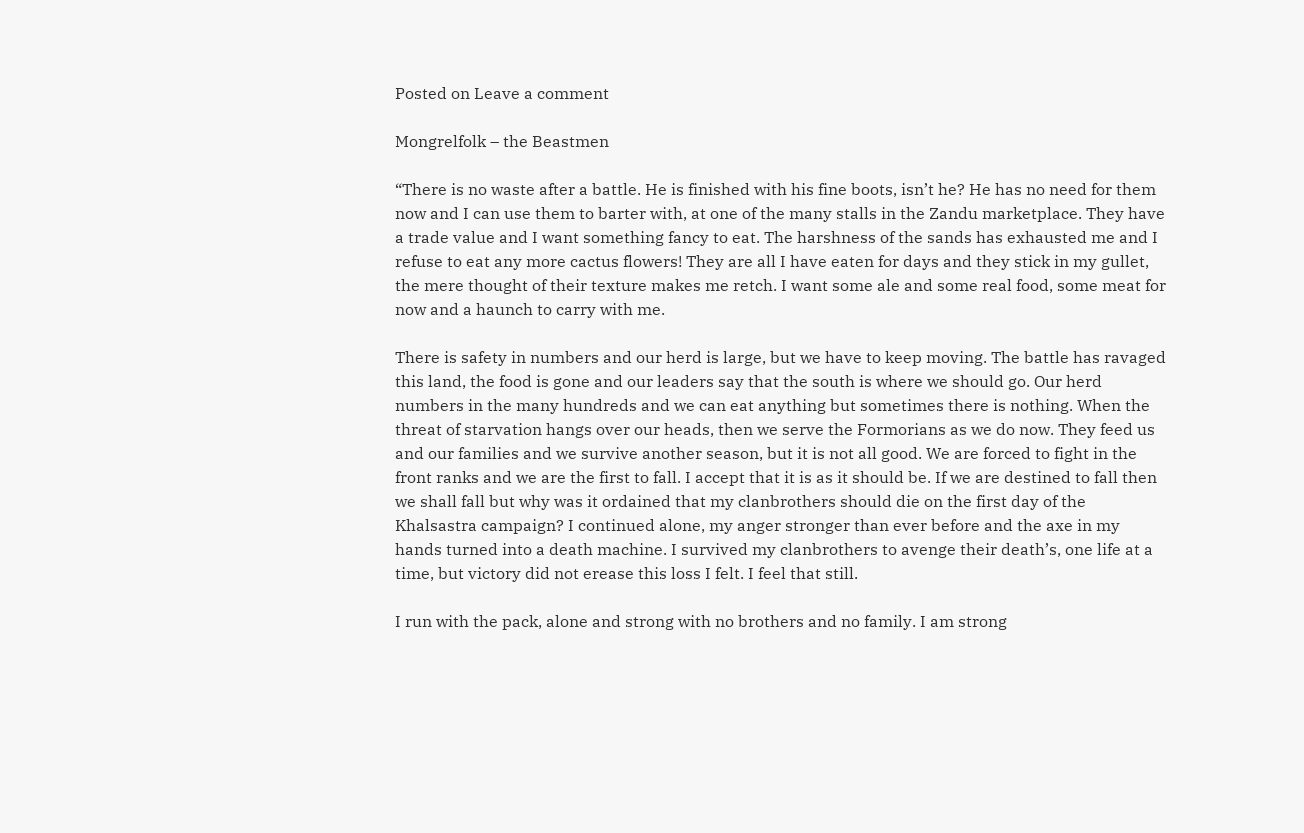Posted on Leave a comment

Mongrelfolk – the Beastmen

“There is no waste after a battle. He is finished with his fine boots, isn’t he? He has no need for them now and I can use them to barter with, at one of the many stalls in the Zandu marketplace. They have a trade value and I want something fancy to eat. The harshness of the sands has exhausted me and I refuse to eat any more cactus flowers! They are all I have eaten for days and they stick in my gullet, the mere thought of their texture makes me retch. I want some ale and some real food, some meat for now and a haunch to carry with me.

There is safety in numbers and our herd is large, but we have to keep moving. The battle has ravaged this land, the food is gone and our leaders say that the south is where we should go. Our herd numbers in the many hundreds and we can eat anything but sometimes there is nothing. When the threat of starvation hangs over our heads, then we serve the Formorians as we do now. They feed us and our families and we survive another season, but it is not all good. We are forced to fight in the front ranks and we are the first to fall. I accept that it is as it should be. If we are destined to fall then we shall fall but why was it ordained that my clanbrothers should die on the first day of the Khalsastra campaign? I continued alone, my anger stronger than ever before and the axe in my hands turned into a death machine. I survived my clanbrothers to avenge their death’s, one life at a time, but victory did not erease this loss I felt. I feel that still.

I run with the pack, alone and strong with no brothers and no family. I am strong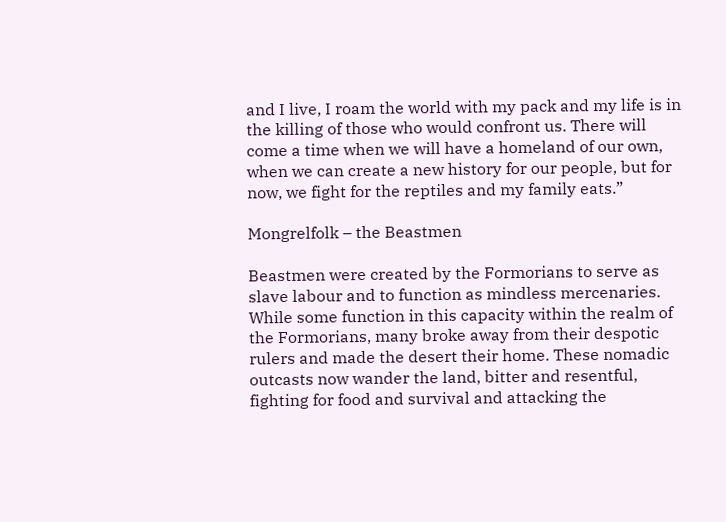and I live, I roam the world with my pack and my life is in the killing of those who would confront us. There will come a time when we will have a homeland of our own, when we can create a new history for our people, but for now, we fight for the reptiles and my family eats.”

Mongrelfolk – the Beastmen

Beastmen were created by the Formorians to serve as slave labour and to function as mindless mercenaries. While some function in this capacity within the realm of the Formorians, many broke away from their despotic rulers and made the desert their home. These nomadic outcasts now wander the land, bitter and resentful, fighting for food and survival and attacking the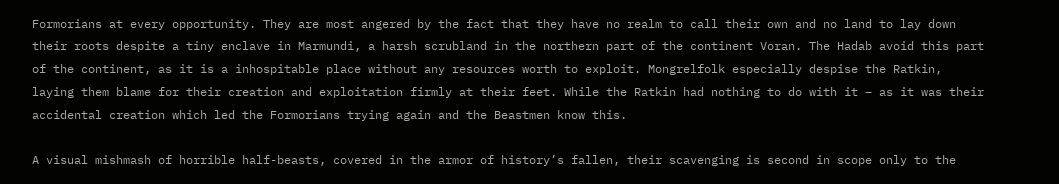Formorians at every opportunity. They are most angered by the fact that they have no realm to call their own and no land to lay down their roots despite a tiny enclave in Marmundi, a harsh scrubland in the northern part of the continent Voran. The Hadab avoid this part of the continent, as it is a inhospitable place without any resources worth to exploit. Mongrelfolk especially despise the Ratkin, laying them blame for their creation and exploitation firmly at their feet. While the Ratkin had nothing to do with it – as it was their accidental creation which led the Formorians trying again and the Beastmen know this.

A visual mishmash of horrible half-beasts, covered in the armor of history’s fallen, their scavenging is second in scope only to the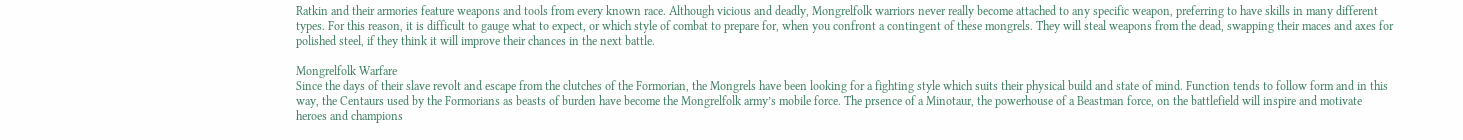Ratkin and their armories feature weapons and tools from every known race. Although vicious and deadly, Mongrelfolk warriors never really become attached to any specific weapon, preferring to have skills in many different types. For this reason, it is difficult to gauge what to expect, or which style of combat to prepare for, when you confront a contingent of these mongrels. They will steal weapons from the dead, swapping their maces and axes for polished steel, if they think it will improve their chances in the next battle.

Mongrelfolk Warfare
Since the days of their slave revolt and escape from the clutches of the Formorian, the Mongrels have been looking for a fighting style which suits their physical build and state of mind. Function tends to follow form and in this way, the Centaurs used by the Formorians as beasts of burden have become the Mongrelfolk army’s mobile force. The prsence of a Minotaur, the powerhouse of a Beastman force, on the battlefield will inspire and motivate heroes and champions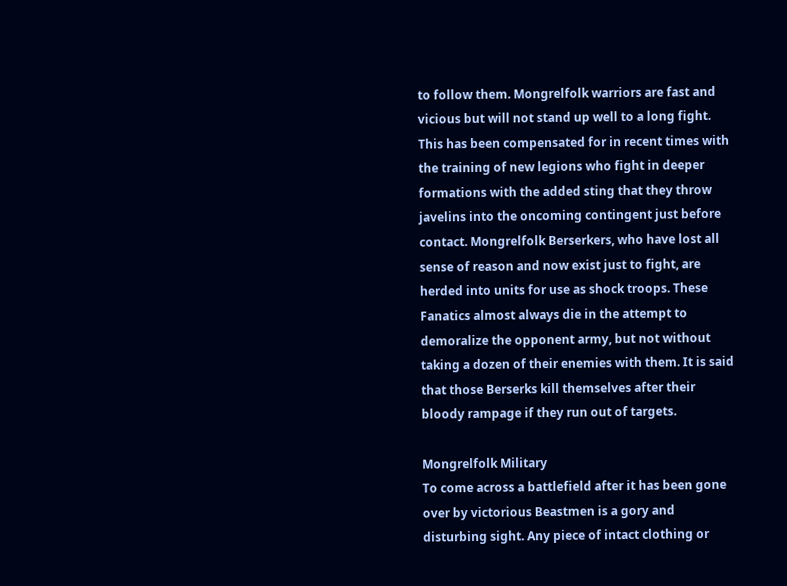to follow them. Mongrelfolk warriors are fast and vicious but will not stand up well to a long fight. This has been compensated for in recent times with the training of new legions who fight in deeper formations with the added sting that they throw javelins into the oncoming contingent just before contact. Mongrelfolk Berserkers, who have lost all sense of reason and now exist just to fight, are herded into units for use as shock troops. These Fanatics almost always die in the attempt to demoralize the opponent army, but not without taking a dozen of their enemies with them. It is said that those Berserks kill themselves after their bloody rampage if they run out of targets.

Mongrelfolk Military
To come across a battlefield after it has been gone over by victorious Beastmen is a gory and disturbing sight. Any piece of intact clothing or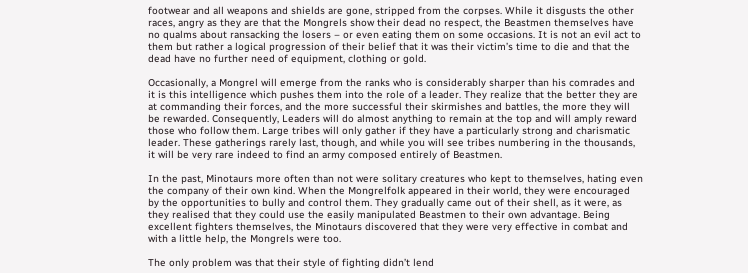footwear and all weapons and shields are gone, stripped from the corpses. While it disgusts the other races, angry as they are that the Mongrels show their dead no respect, the Beastmen themselves have no qualms about ransacking the losers – or even eating them on some occasions. It is not an evil act to them but rather a logical progression of their belief that it was their victim’s time to die and that the dead have no further need of equipment, clothing or gold.

Occasionally, a Mongrel will emerge from the ranks who is considerably sharper than his comrades and it is this intelligence which pushes them into the role of a leader. They realize that the better they are at commanding their forces, and the more successful their skirmishes and battles, the more they will be rewarded. Consequently, Leaders will do almost anything to remain at the top and will amply reward those who follow them. Large tribes will only gather if they have a particularly strong and charismatic leader. These gatherings rarely last, though, and while you will see tribes numbering in the thousands, it will be very rare indeed to find an army composed entirely of Beastmen.

In the past, Minotaurs more often than not were solitary creatures who kept to themselves, hating even the company of their own kind. When the Mongrelfolk appeared in their world, they were encouraged by the opportunities to bully and control them. They gradually came out of their shell, as it were, as they realised that they could use the easily manipulated Beastmen to their own advantage. Being excellent fighters themselves, the Minotaurs discovered that they were very effective in combat and with a little help, the Mongrels were too.

The only problem was that their style of fighting didn’t lend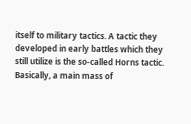itself to military tactics. A tactic they developed in early battles which they still utilize is the so-called Horns tactic. Basically, a main mass of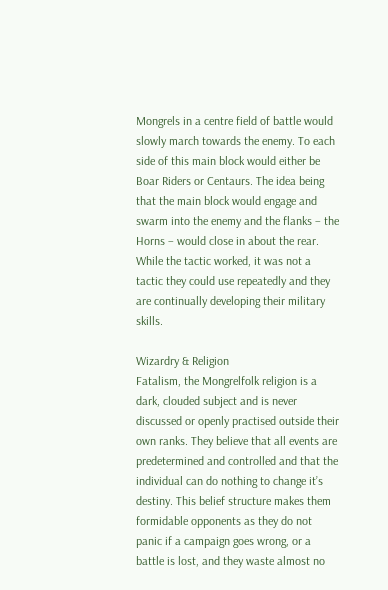Mongrels in a centre field of battle would slowly march towards the enemy. To each side of this main block would either be Boar Riders or Centaurs. The idea being that the main block would engage and swarm into the enemy and the flanks – the Horns – would close in about the rear. While the tactic worked, it was not a tactic they could use repeatedly and they are continually developing their military skills.

Wizardry & Religion
Fatalism, the Mongrelfolk religion is a dark, clouded subject and is never discussed or openly practised outside their own ranks. They believe that all events are predetermined and controlled and that the individual can do nothing to change it’s destiny. This belief structure makes them formidable opponents as they do not panic if a campaign goes wrong, or a battle is lost, and they waste almost no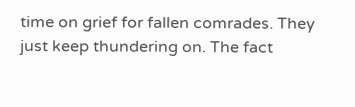time on grief for fallen comrades. They just keep thundering on. The fact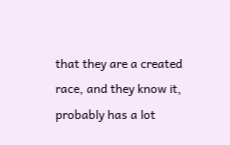that they are a created race, and they know it, probably has a lot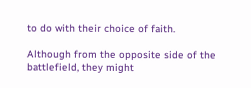to do with their choice of faith.

Although from the opposite side of the battlefield, they might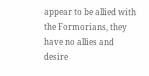appear to be allied with the Formorians, they have no allies and desire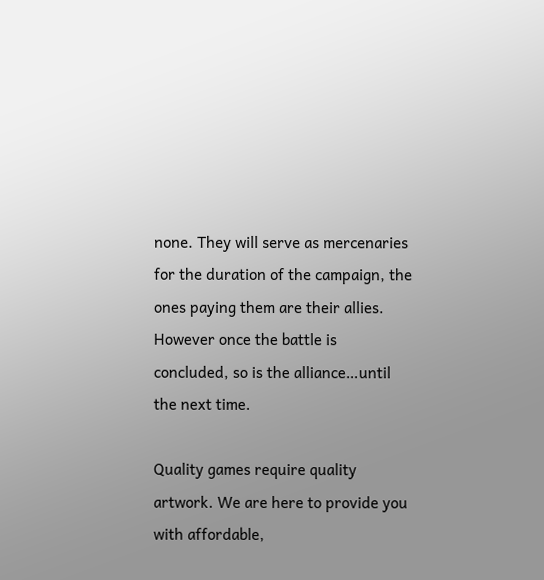none. They will serve as mercenaries for the duration of the campaign, the ones paying them are their allies. However once the battle is concluded, so is the alliance…until the next time.

Quality games require quality artwork. We are here to provide you with affordable,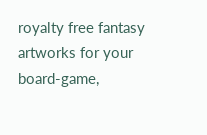royalty free fantasy artworks for your board-game,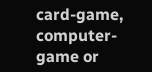card-game, computer-game or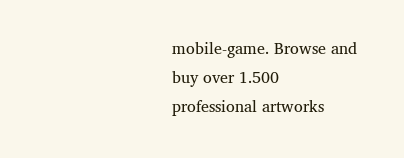mobile-game. Browse and buy over 1.500 professional artworks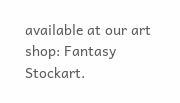available at our art shop: Fantasy Stockart.